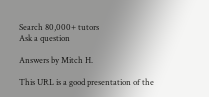Search 80,000+ tutors
Ask a question

Answers by Mitch H.

This URL is a good presentation of the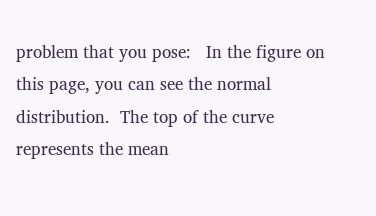problem that you pose:   In the figure on this page, you can see the normal distribution.  The top of the curve represents the mean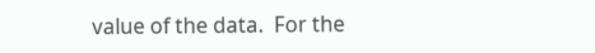value of the data.  For the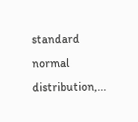standard normal distribution,...